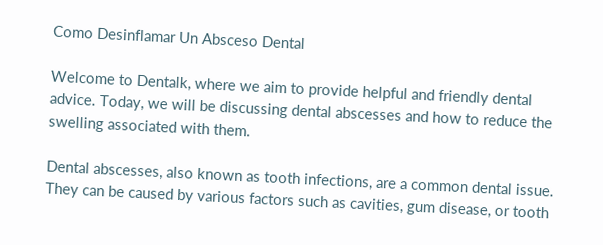Como Desinflamar Un Absceso Dental

Welcome to Dentalk, where we aim to provide helpful and friendly dental advice. Today, we will be discussing dental abscesses and how to reduce the swelling associated with them.

Dental abscesses, also known as tooth infections, are a common dental issue. They can be caused by various factors such as cavities, gum disease, or tooth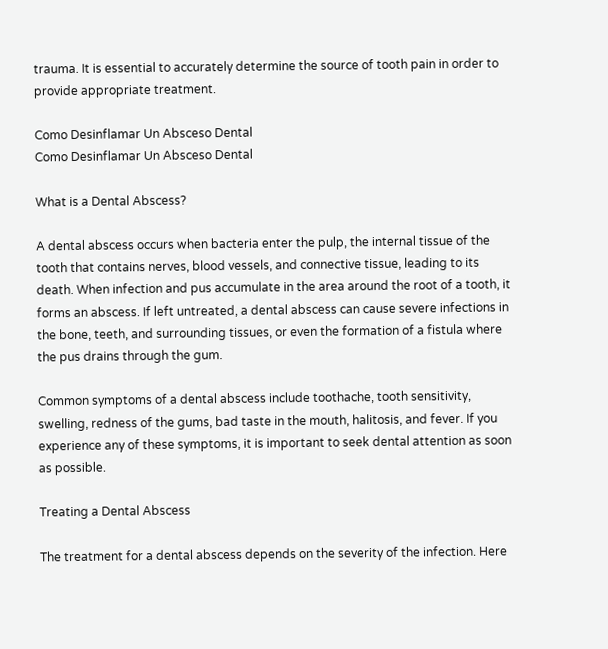trauma. It is essential to accurately determine the source of tooth pain in order to provide appropriate treatment.

Como Desinflamar Un Absceso Dental
Como Desinflamar Un Absceso Dental

What is a Dental Abscess?

A dental abscess occurs when bacteria enter the pulp, the internal tissue of the tooth that contains nerves, blood vessels, and connective tissue, leading to its death. When infection and pus accumulate in the area around the root of a tooth, it forms an abscess. If left untreated, a dental abscess can cause severe infections in the bone, teeth, and surrounding tissues, or even the formation of a fistula where the pus drains through the gum.

Common symptoms of a dental abscess include toothache, tooth sensitivity, swelling, redness of the gums, bad taste in the mouth, halitosis, and fever. If you experience any of these symptoms, it is important to seek dental attention as soon as possible.

Treating a Dental Abscess

The treatment for a dental abscess depends on the severity of the infection. Here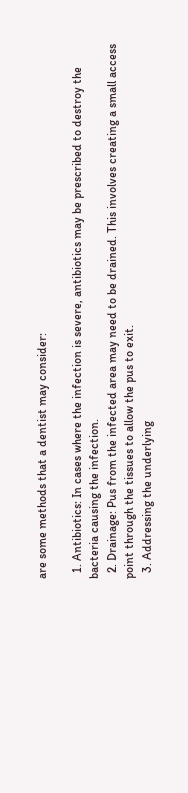are some methods that a dentist may consider:

  1. Antibiotics: In cases where the infection is severe, antibiotics may be prescribed to destroy the bacteria causing the infection.
  2. Drainage: Pus from the infected area may need to be drained. This involves creating a small access point through the tissues to allow the pus to exit.
  3. Addressing the underlying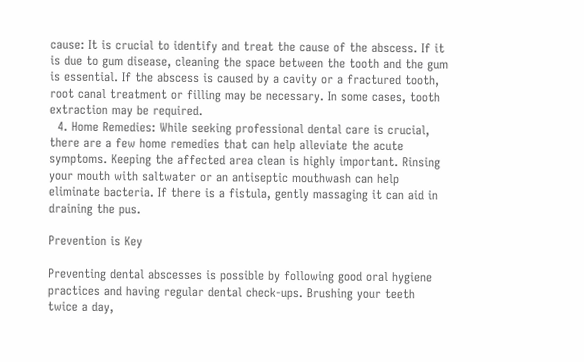cause: It is crucial to identify and treat the cause of the abscess. If it is due to gum disease, cleaning the space between the tooth and the gum is essential. If the abscess is caused by a cavity or a fractured tooth, root canal treatment or filling may be necessary. In some cases, tooth extraction may be required.
  4. Home Remedies: While seeking professional dental care is crucial, there are a few home remedies that can help alleviate the acute symptoms. Keeping the affected area clean is highly important. Rinsing your mouth with saltwater or an antiseptic mouthwash can help eliminate bacteria. If there is a fistula, gently massaging it can aid in draining the pus.

Prevention is Key

Preventing dental abscesses is possible by following good oral hygiene practices and having regular dental check-ups. Brushing your teeth twice a day,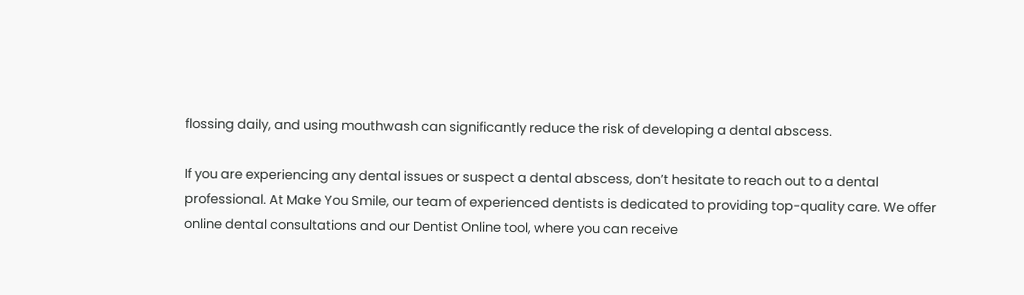flossing daily, and using mouthwash can significantly reduce the risk of developing a dental abscess.

If you are experiencing any dental issues or suspect a dental abscess, don’t hesitate to reach out to a dental professional. At Make You Smile, our team of experienced dentists is dedicated to providing top-quality care. We offer online dental consultations and our Dentist Online tool, where you can receive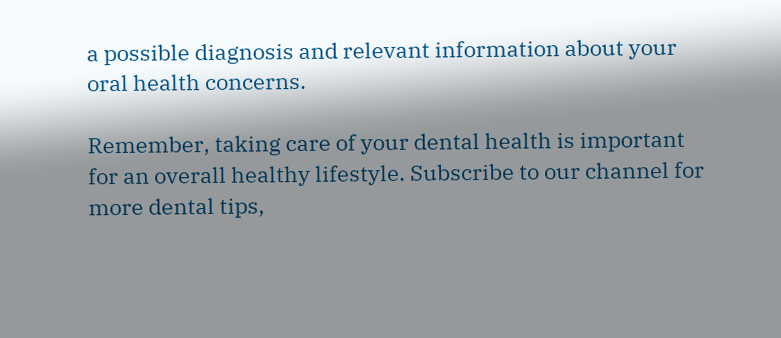a possible diagnosis and relevant information about your oral health concerns.

Remember, taking care of your dental health is important for an overall healthy lifestyle. Subscribe to our channel for more dental tips,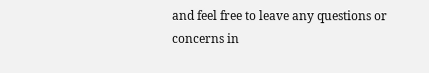and feel free to leave any questions or concerns in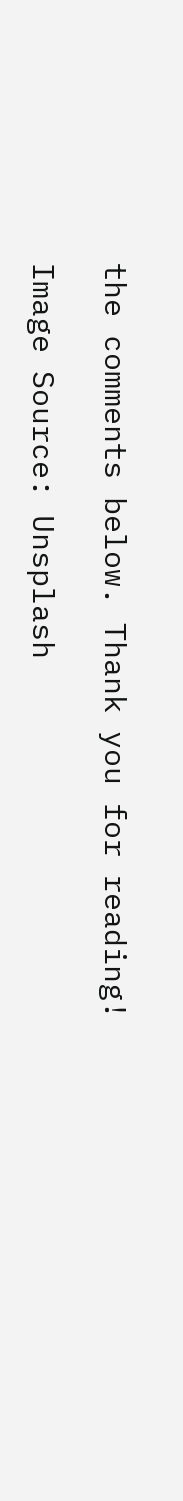the comments below. Thank you for reading!

Image Source: Unsplash